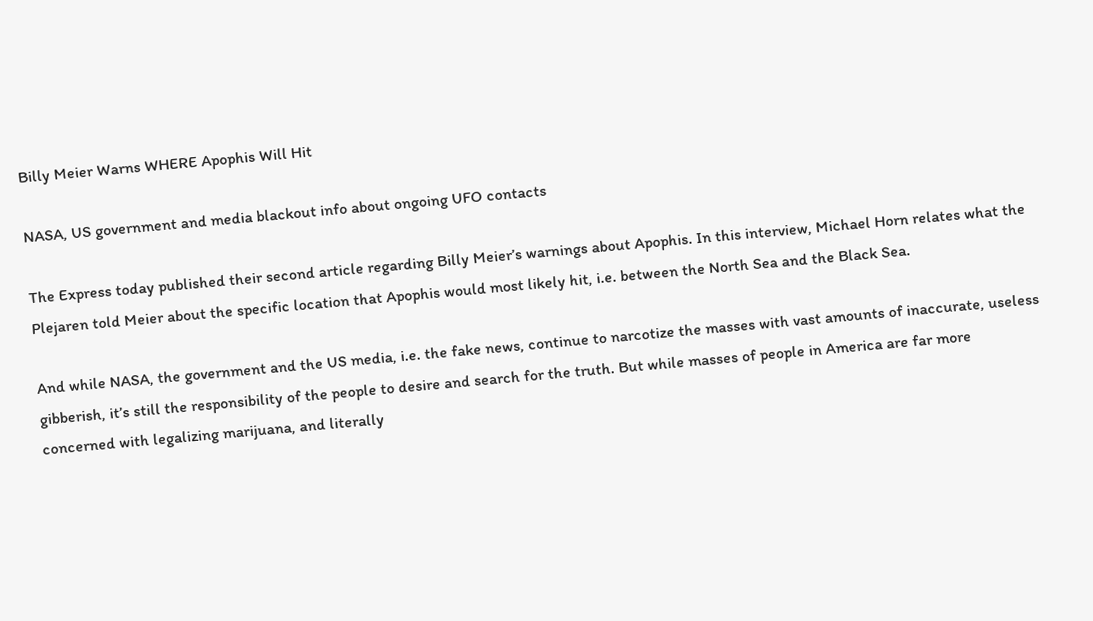Billy Meier Warns WHERE Apophis Will Hit

NASA, US government and media blackout info about ongoing UFO contacts

The Express today published their second article regarding Billy Meier’s warnings about Apophis. In this interview, Michael Horn relates what the Plejaren told Meier about the specific location that Apophis would most likely hit, i.e. between the North Sea and the Black Sea.

And while NASA, the government and the US media, i.e. the fake news, continue to narcotize the masses with vast amounts of inaccurate, useless gibberish, it’s still the responsibility of the people to desire and search for the truth. But while masses of people in America are far more concerned with legalizing marijuana, and literally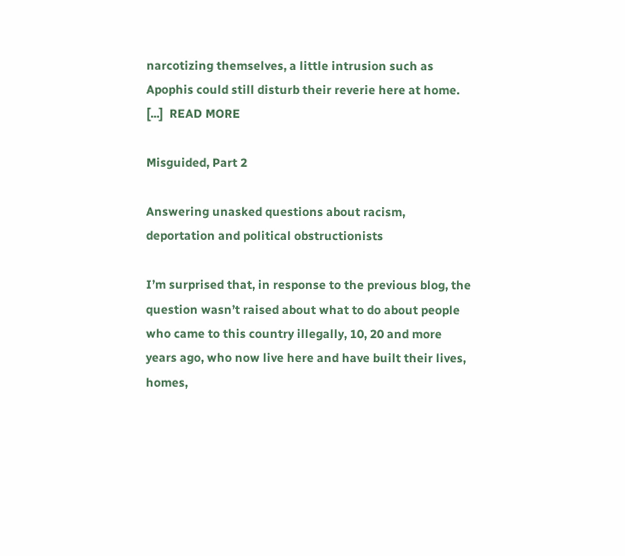narcotizing themselves, a little intrusion such as Apophis could still disturb their reverie here at home. [...]  READ MORE

Misguided, Part 2

Answering unasked questions about racism, deportation and political obstructionists

I’m surprised that, in response to the previous blog, the question wasn’t raised about what to do about people who came to this country illegally, 10, 20 and more years ago, who now live here and have built their lives, homes,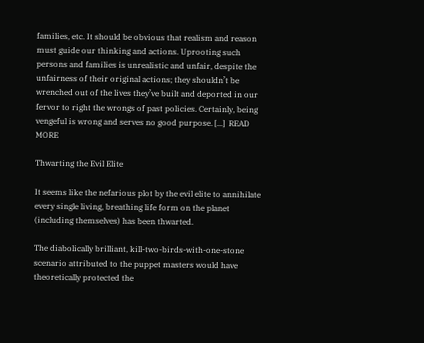families, etc. It should be obvious that realism and reason must guide our thinking and actions. Uprooting such persons and families is unrealistic and unfair, despite the unfairness of their original actions; they shouldn’t be wrenched out of the lives they’ve built and deported in our fervor to right the wrongs of past policies. Certainly, being vengeful is wrong and serves no good purpose. [...]  READ MORE

Thwarting the Evil Elite

It seems like the nefarious plot by the evil elite to annihilate every single living, breathing life form on the planet (including themselves) has been thwarted.

The diabolically brilliant, kill-two-birds-with-one-stone scenario attributed to the puppet masters would have theoretically protected the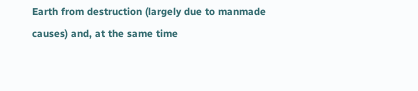Earth from destruction (largely due to manmade causes) and, at the same time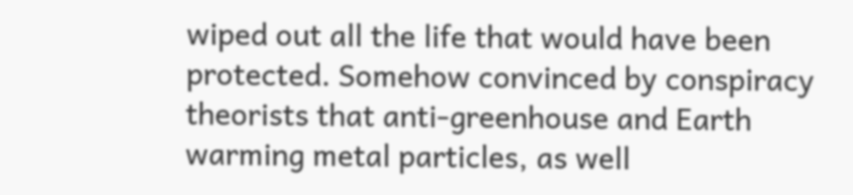wiped out all the life that would have been protected. Somehow convinced by conspiracy theorists that anti-greenhouse and Earth warming metal particles, as well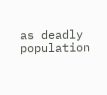as deadly population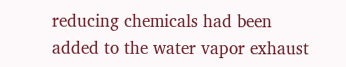reducing chemicals had been added to the water vapor exhaust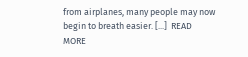from airplanes, many people may now begin to breath easier. [...]  READ MORE